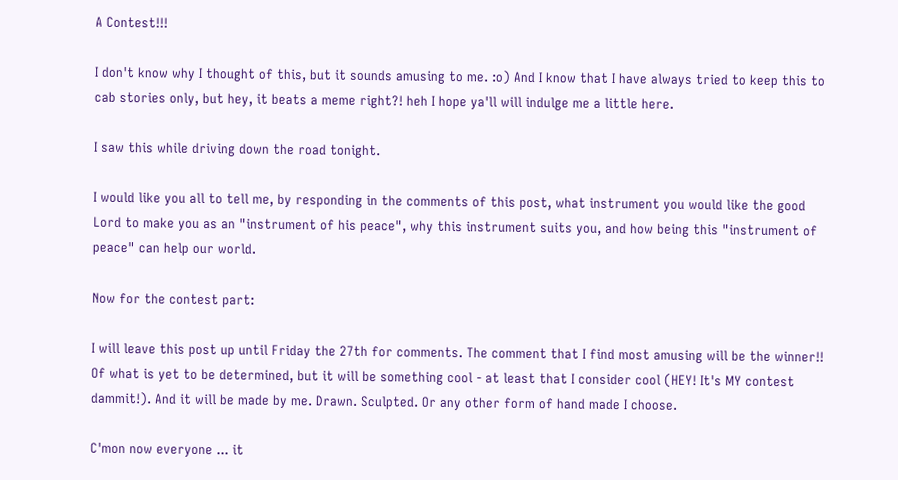A Contest!!!

I don't know why I thought of this, but it sounds amusing to me. :o) And I know that I have always tried to keep this to cab stories only, but hey, it beats a meme right?! heh I hope ya'll will indulge me a little here.

I saw this while driving down the road tonight.

I would like you all to tell me, by responding in the comments of this post, what instrument you would like the good Lord to make you as an "instrument of his peace", why this instrument suits you, and how being this "instrument of peace" can help our world.

Now for the contest part:

I will leave this post up until Friday the 27th for comments. The comment that I find most amusing will be the winner!! Of what is yet to be determined, but it will be something cool - at least that I consider cool (HEY! It's MY contest dammit!). And it will be made by me. Drawn. Sculpted. Or any other form of hand made I choose.

C'mon now everyone ... it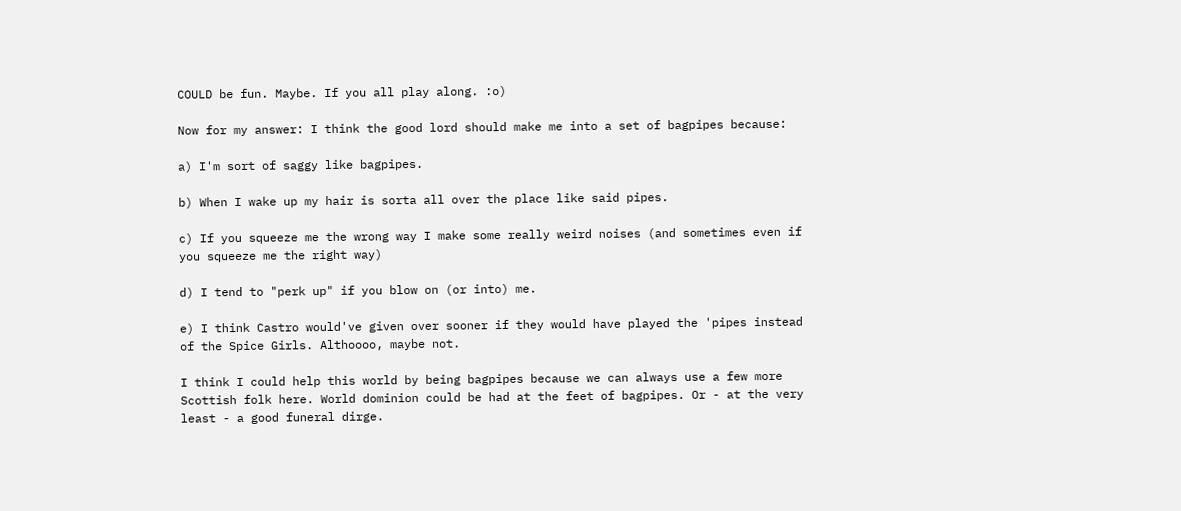COULD be fun. Maybe. If you all play along. :o)

Now for my answer: I think the good lord should make me into a set of bagpipes because:

a) I'm sort of saggy like bagpipes.

b) When I wake up my hair is sorta all over the place like said pipes.

c) If you squeeze me the wrong way I make some really weird noises (and sometimes even if you squeeze me the right way)

d) I tend to "perk up" if you blow on (or into) me.

e) I think Castro would've given over sooner if they would have played the 'pipes instead of the Spice Girls. Althoooo, maybe not.

I think I could help this world by being bagpipes because we can always use a few more Scottish folk here. World dominion could be had at the feet of bagpipes. Or - at the very least - a good funeral dirge.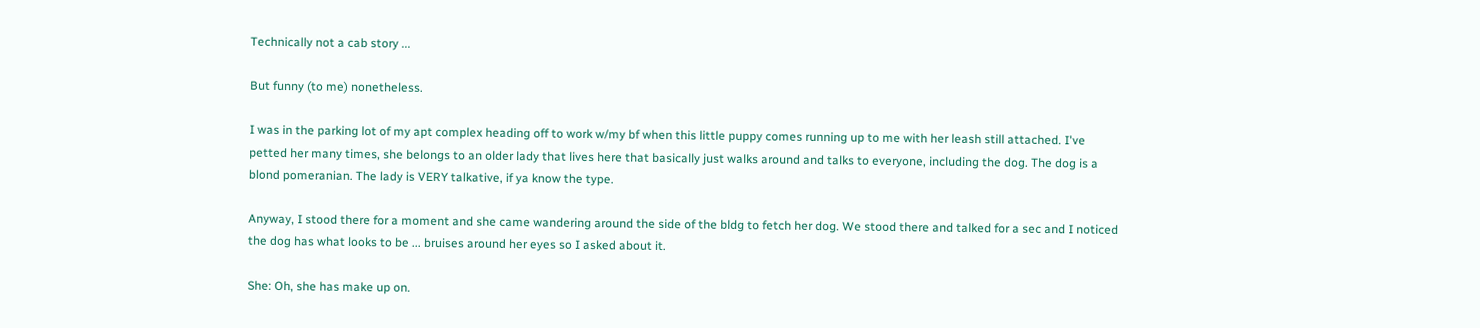Technically not a cab story ...

But funny (to me) nonetheless.

I was in the parking lot of my apt complex heading off to work w/my bf when this little puppy comes running up to me with her leash still attached. I've petted her many times, she belongs to an older lady that lives here that basically just walks around and talks to everyone, including the dog. The dog is a blond pomeranian. The lady is VERY talkative, if ya know the type.

Anyway, I stood there for a moment and she came wandering around the side of the bldg to fetch her dog. We stood there and talked for a sec and I noticed the dog has what looks to be ... bruises around her eyes so I asked about it.

She: Oh, she has make up on.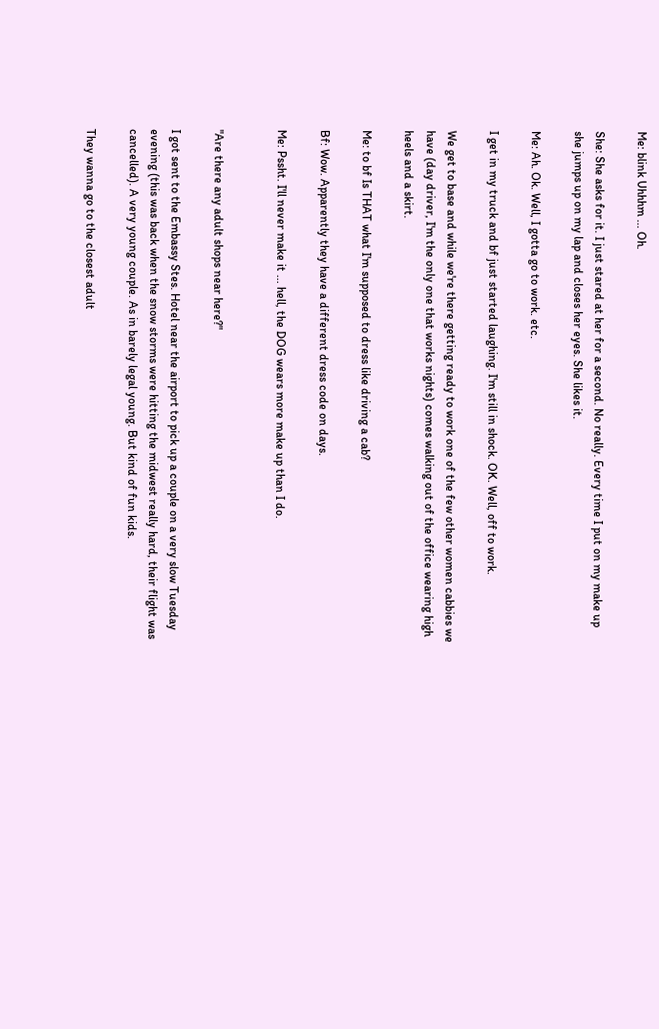Me: blink Uhhhm ... Oh.

She: She asks for it. I just stared at her for a second. No really. Every time I put on my make up she jumps up on my lap and closes her eyes. She likes it.

Me: Ah. Ok. Well, I gotta go to work. etc.

I get in my truck and bf just started laughing. I'm still in shock. OK. Well, off to work.

We get to base and while we're there getting ready to work one of the few other women cabbies we have (day driver, I'm the only one that works nights) comes walking out of the office wearing high heels and a skirt.

Me: to bf Is THAT what I'm supposed to dress like driving a cab?

Bf: Wow. Apparently they have a different dress code on days.

Me: Pssht. I'll never make it ... hell, the DOG wears more make up than I do.


"Are there any adult shops near here?"

I got sent to the Embassy Stes. Hotel near the airport to pick up a couple on a very slow Tuesday evening (this was back when the snow storms were hitting the midwest really hard, their flight was cancelled). A very young couple. As in barely legal young. But kind of fun kids.

They wanna go to the closest adult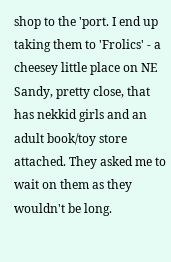shop to the 'port. I end up taking them to 'Frolics' - a cheesey little place on NE Sandy, pretty close, that has nekkid girls and an adult book/toy store attached. They asked me to wait on them as they wouldn't be long.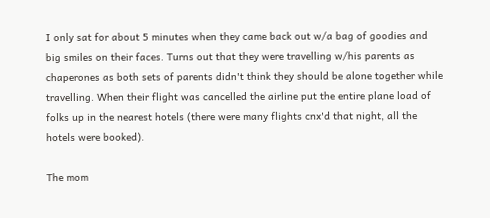I only sat for about 5 minutes when they came back out w/a bag of goodies and big smiles on their faces. Turns out that they were travelling w/his parents as chaperones as both sets of parents didn't think they should be alone together while travelling. When their flight was cancelled the airline put the entire plane load of folks up in the nearest hotels (there were many flights cnx'd that night, all the hotels were booked).

The mom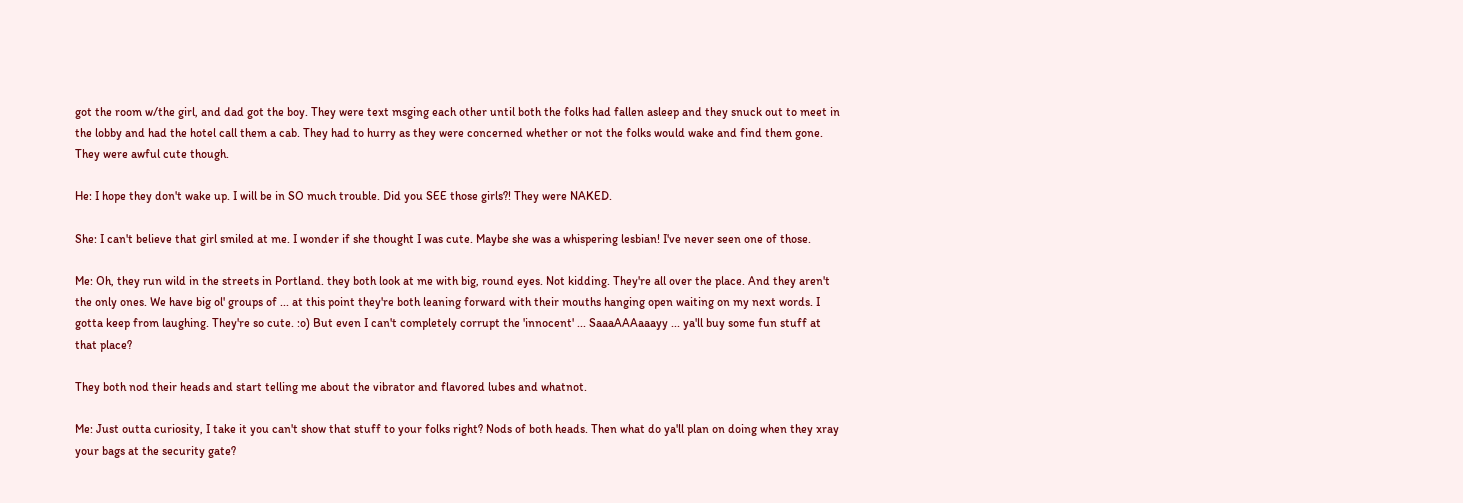got the room w/the girl, and dad got the boy. They were text msging each other until both the folks had fallen asleep and they snuck out to meet in the lobby and had the hotel call them a cab. They had to hurry as they were concerned whether or not the folks would wake and find them gone. They were awful cute though.

He: I hope they don't wake up. I will be in SO much trouble. Did you SEE those girls?! They were NAKED.

She: I can't believe that girl smiled at me. I wonder if she thought I was cute. Maybe she was a whispering lesbian! I've never seen one of those.

Me: Oh, they run wild in the streets in Portland. they both look at me with big, round eyes. Not kidding. They're all over the place. And they aren't the only ones. We have big ol' groups of ... at this point they're both leaning forward with their mouths hanging open waiting on my next words. I gotta keep from laughing. They're so cute. :o) But even I can't completely corrupt the 'innocent' ... SaaaAAAaaayy ... ya'll buy some fun stuff at that place?

They both nod their heads and start telling me about the vibrator and flavored lubes and whatnot.

Me: Just outta curiosity, I take it you can't show that stuff to your folks right? Nods of both heads. Then what do ya'll plan on doing when they xray your bags at the security gate?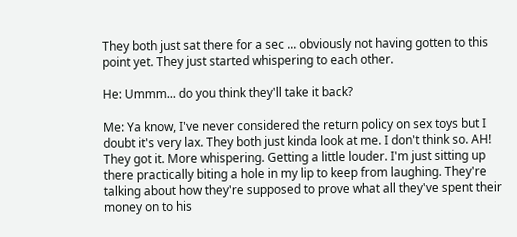They both just sat there for a sec ... obviously not having gotten to this point yet. They just started whispering to each other.

He: Ummm... do you think they'll take it back?

Me: Ya know, I've never considered the return policy on sex toys but I doubt it's very lax. They both just kinda look at me. I don't think so. AH! They got it. More whispering. Getting a little louder. I'm just sitting up there practically biting a hole in my lip to keep from laughing. They're talking about how they're supposed to prove what all they've spent their money on to his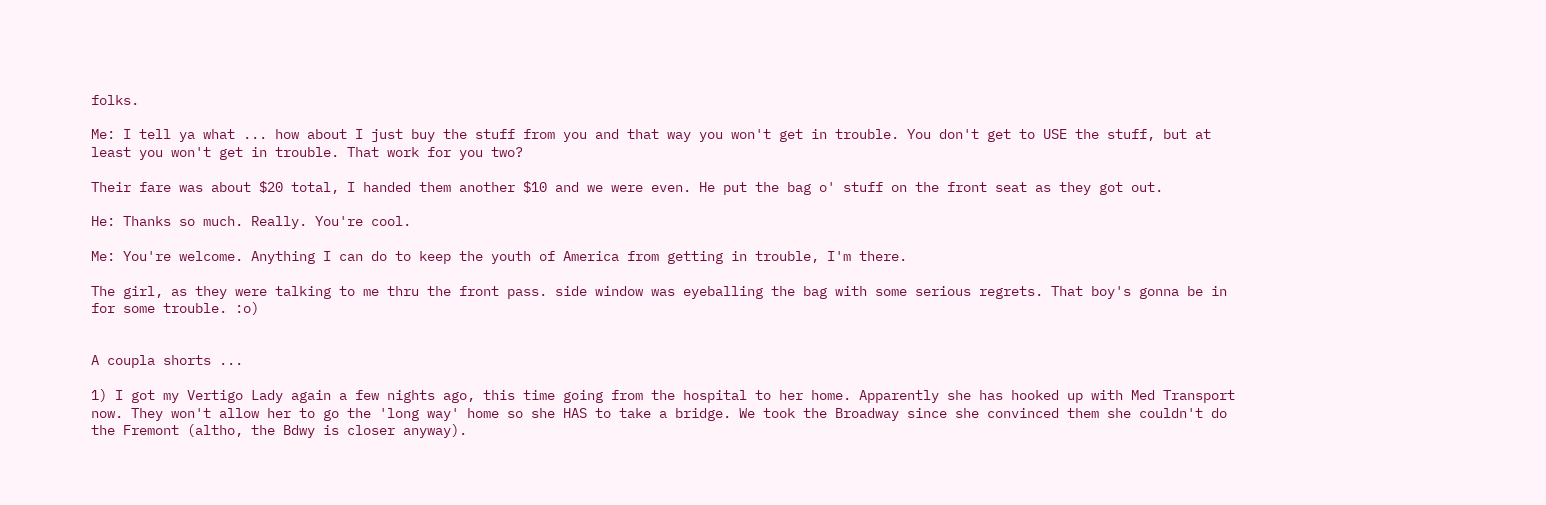folks.

Me: I tell ya what ... how about I just buy the stuff from you and that way you won't get in trouble. You don't get to USE the stuff, but at least you won't get in trouble. That work for you two?

Their fare was about $20 total, I handed them another $10 and we were even. He put the bag o' stuff on the front seat as they got out.

He: Thanks so much. Really. You're cool.

Me: You're welcome. Anything I can do to keep the youth of America from getting in trouble, I'm there.

The girl, as they were talking to me thru the front pass. side window was eyeballing the bag with some serious regrets. That boy's gonna be in for some trouble. :o)


A coupla shorts ...

1) I got my Vertigo Lady again a few nights ago, this time going from the hospital to her home. Apparently she has hooked up with Med Transport now. They won't allow her to go the 'long way' home so she HAS to take a bridge. We took the Broadway since she convinced them she couldn't do the Fremont (altho, the Bdwy is closer anyway).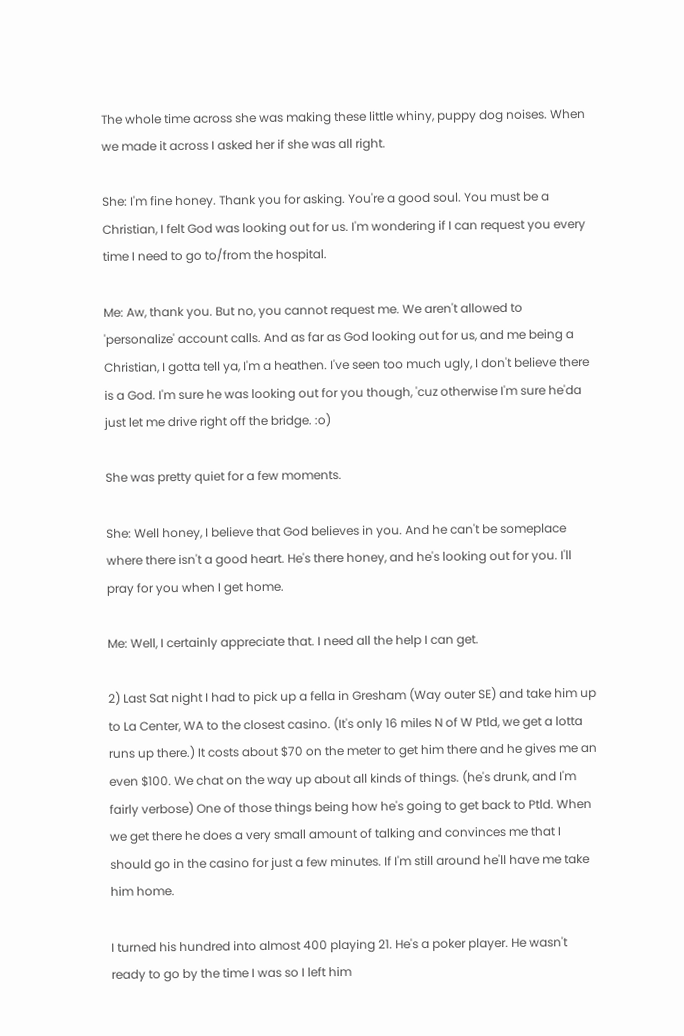The whole time across she was making these little whiny, puppy dog noises. When we made it across I asked her if she was all right.

She: I'm fine honey. Thank you for asking. You're a good soul. You must be a Christian, I felt God was looking out for us. I'm wondering if I can request you every time I need to go to/from the hospital.

Me: Aw, thank you. But no, you cannot request me. We aren't allowed to 'personalize' account calls. And as far as God looking out for us, and me being a Christian, I gotta tell ya, I'm a heathen. I've seen too much ugly, I don't believe there is a God. I'm sure he was looking out for you though, 'cuz otherwise I'm sure he'da just let me drive right off the bridge. :o)

She was pretty quiet for a few moments.

She: Well honey, I believe that God believes in you. And he can't be someplace where there isn't a good heart. He's there honey, and he's looking out for you. I'll pray for you when I get home.

Me: Well, I certainly appreciate that. I need all the help I can get.

2) Last Sat night I had to pick up a fella in Gresham (Way outer SE) and take him up to La Center, WA to the closest casino. (It's only 16 miles N of W Ptld, we get a lotta runs up there.) It costs about $70 on the meter to get him there and he gives me an even $100. We chat on the way up about all kinds of things. (he's drunk, and I'm fairly verbose) One of those things being how he's going to get back to Ptld. When we get there he does a very small amount of talking and convinces me that I should go in the casino for just a few minutes. If I'm still around he'll have me take him home.

I turned his hundred into almost 400 playing 21. He's a poker player. He wasn't ready to go by the time I was so I left him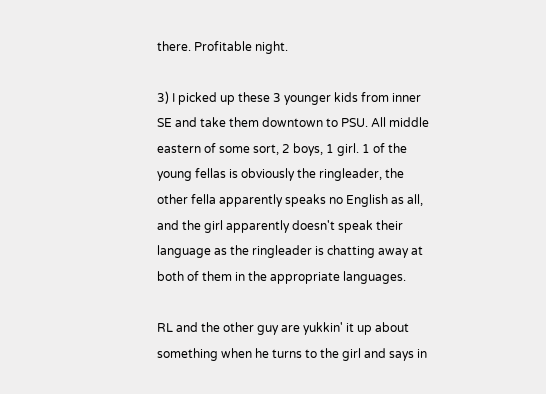there. Profitable night.

3) I picked up these 3 younger kids from inner SE and take them downtown to PSU. All middle eastern of some sort, 2 boys, 1 girl. 1 of the young fellas is obviously the ringleader, the other fella apparently speaks no English as all, and the girl apparently doesn't speak their language as the ringleader is chatting away at both of them in the appropriate languages.

RL and the other guy are yukkin' it up about something when he turns to the girl and says in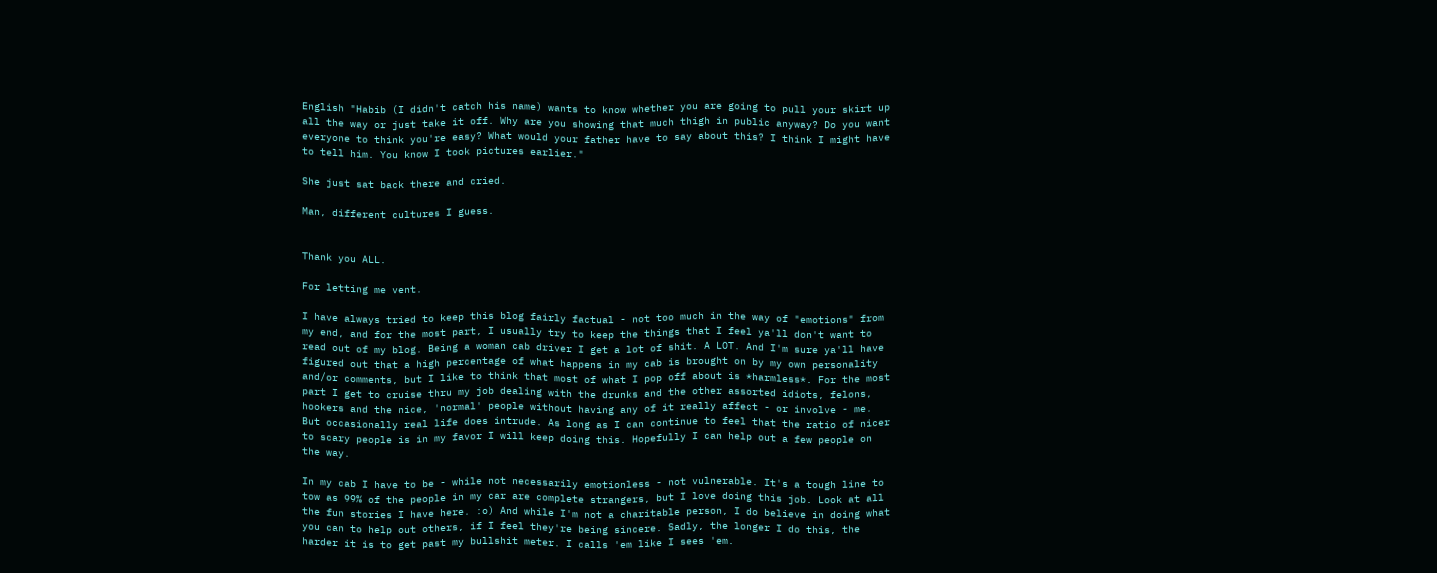English "Habib (I didn't catch his name) wants to know whether you are going to pull your skirt up all the way or just take it off. Why are you showing that much thigh in public anyway? Do you want everyone to think you're easy? What would your father have to say about this? I think I might have to tell him. You know I took pictures earlier."

She just sat back there and cried.

Man, different cultures I guess.


Thank you ALL.

For letting me vent.

I have always tried to keep this blog fairly factual - not too much in the way of "emotions" from my end, and for the most part, I usually try to keep the things that I feel ya'll don't want to read out of my blog. Being a woman cab driver I get a lot of shit. A LOT. And I'm sure ya'll have figured out that a high percentage of what happens in my cab is brought on by my own personality and/or comments, but I like to think that most of what I pop off about is *harmless*. For the most part I get to cruise thru my job dealing with the drunks and the other assorted idiots, felons, hookers and the nice, 'normal' people without having any of it really affect - or involve - me. But occasionally real life does intrude. As long as I can continue to feel that the ratio of nicer to scary people is in my favor I will keep doing this. Hopefully I can help out a few people on the way.

In my cab I have to be - while not necessarily emotionless - not vulnerable. It's a tough line to tow as 99% of the people in my car are complete strangers, but I love doing this job. Look at all the fun stories I have here. :o) And while I'm not a charitable person, I do believe in doing what you can to help out others, if I feel they're being sincere. Sadly, the longer I do this, the harder it is to get past my bullshit meter. I calls 'em like I sees 'em.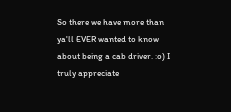So there we have more than ya'll EVER wanted to know about being a cab driver. :o) I truly appreciate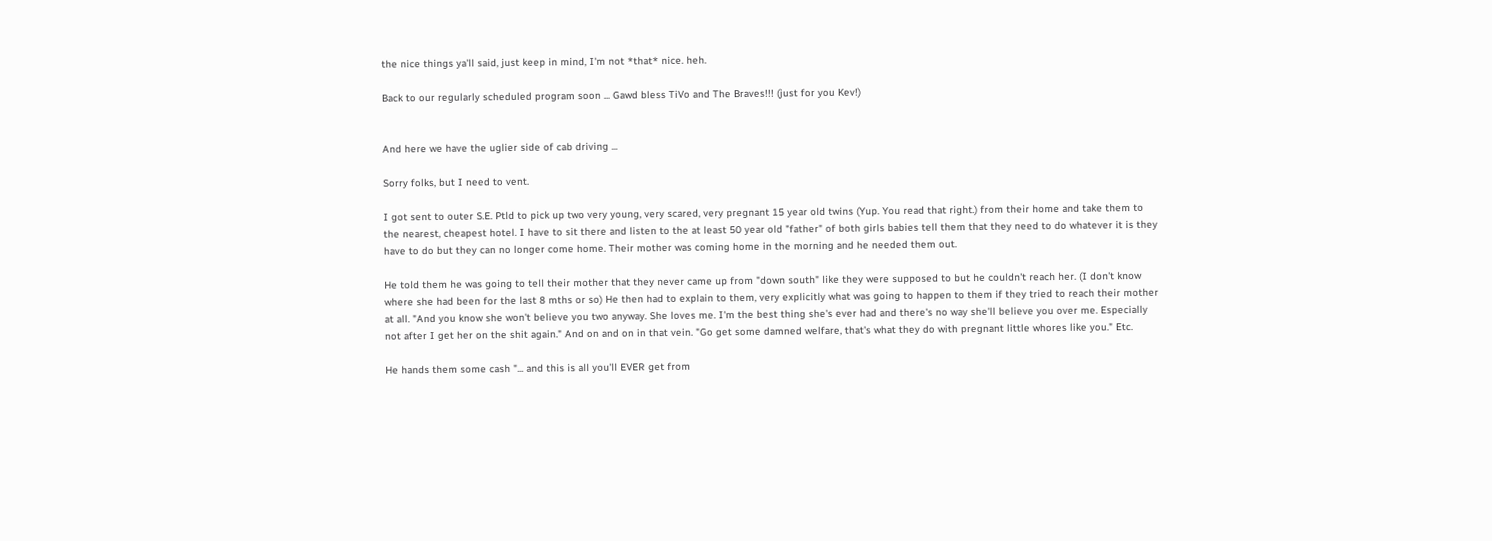the nice things ya'll said, just keep in mind, I'm not *that* nice. heh.

Back to our regularly scheduled program soon ... Gawd bless TiVo and The Braves!!! (just for you Kev!)


And here we have the uglier side of cab driving ...

Sorry folks, but I need to vent.

I got sent to outer S.E. Ptld to pick up two very young, very scared, very pregnant 15 year old twins (Yup. You read that right.) from their home and take them to the nearest, cheapest hotel. I have to sit there and listen to the at least 50 year old "father" of both girls babies tell them that they need to do whatever it is they have to do but they can no longer come home. Their mother was coming home in the morning and he needed them out.

He told them he was going to tell their mother that they never came up from "down south" like they were supposed to but he couldn't reach her. (I don't know where she had been for the last 8 mths or so) He then had to explain to them, very explicitly what was going to happen to them if they tried to reach their mother at all. "And you know she won't believe you two anyway. She loves me. I'm the best thing she's ever had and there's no way she'll believe you over me. Especially not after I get her on the shit again." And on and on in that vein. "Go get some damned welfare, that's what they do with pregnant little whores like you." Etc.

He hands them some cash "... and this is all you'll EVER get from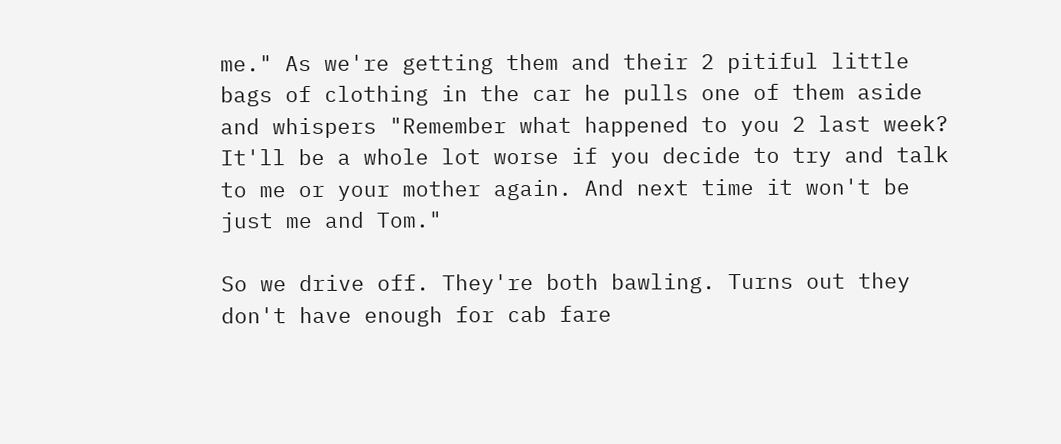me." As we're getting them and their 2 pitiful little bags of clothing in the car he pulls one of them aside and whispers "Remember what happened to you 2 last week? It'll be a whole lot worse if you decide to try and talk to me or your mother again. And next time it won't be just me and Tom."

So we drive off. They're both bawling. Turns out they don't have enough for cab fare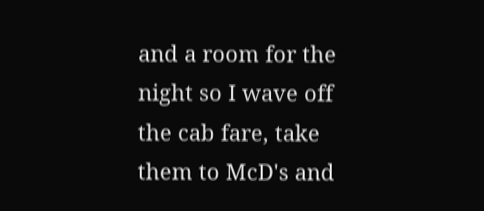and a room for the night so I wave off the cab fare, take them to McD's and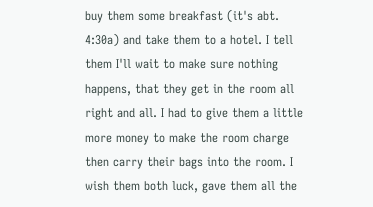buy them some breakfast (it's abt. 4:30a) and take them to a hotel. I tell them I'll wait to make sure nothing happens, that they get in the room all right and all. I had to give them a little more money to make the room charge then carry their bags into the room. I wish them both luck, gave them all the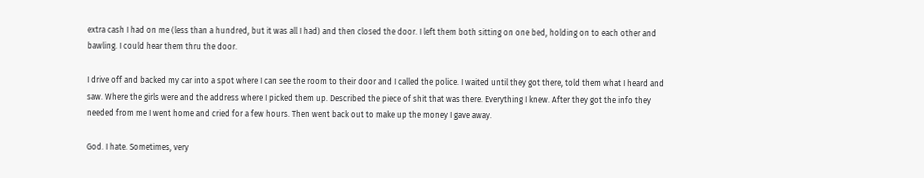extra cash I had on me (less than a hundred, but it was all I had) and then closed the door. I left them both sitting on one bed, holding on to each other and bawling. I could hear them thru the door.

I drive off and backed my car into a spot where I can see the room to their door and I called the police. I waited until they got there, told them what I heard and saw. Where the girls were and the address where I picked them up. Described the piece of shit that was there. Everything I knew. After they got the info they needed from me I went home and cried for a few hours. Then went back out to make up the money I gave away.

God. I hate. Sometimes, very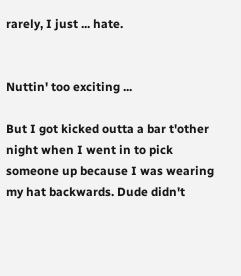rarely, I just ... hate.


Nuttin' too exciting ...

But I got kicked outta a bar t'other night when I went in to pick someone up because I was wearing my hat backwards. Dude didn't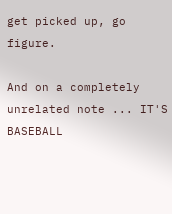get picked up, go figure.

And on a completely unrelated note ... IT'S BASEBALL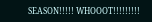SEASON!!!!! WHOOOT!!!!!!!!!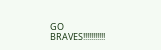GO BRAVES!!!!!!!!!!!